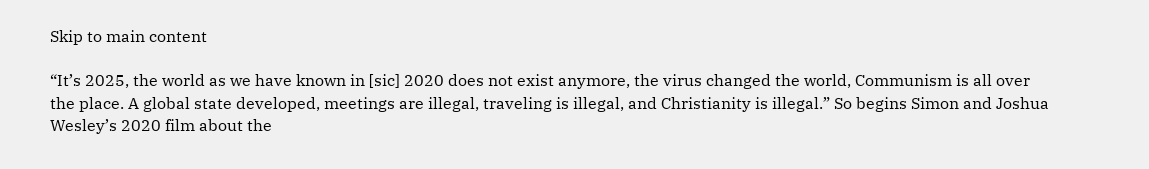Skip to main content

“It’s 2025, the world as we have known in [sic] 2020 does not exist anymore, the virus changed the world, Communism is all over the place. A global state developed, meetings are illegal, traveling is illegal, and Christianity is illegal.” So begins Simon and Joshua Wesley’s 2020 film about the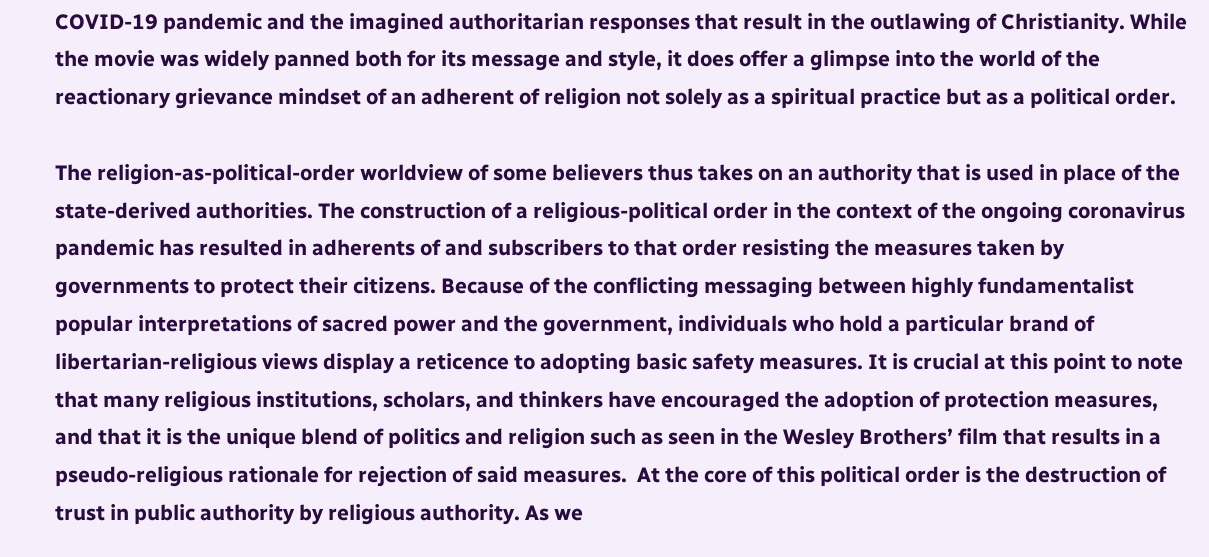COVID-19 pandemic and the imagined authoritarian responses that result in the outlawing of Christianity. While the movie was widely panned both for its message and style, it does offer a glimpse into the world of the reactionary grievance mindset of an adherent of religion not solely as a spiritual practice but as a political order.

The religion-as-political-order worldview of some believers thus takes on an authority that is used in place of the state-derived authorities. The construction of a religious-political order in the context of the ongoing coronavirus pandemic has resulted in adherents of and subscribers to that order resisting the measures taken by governments to protect their citizens. Because of the conflicting messaging between highly fundamentalist popular interpretations of sacred power and the government, individuals who hold a particular brand of libertarian-religious views display a reticence to adopting basic safety measures. It is crucial at this point to note that many religious institutions, scholars, and thinkers have encouraged the adoption of protection measures, and that it is the unique blend of politics and religion such as seen in the Wesley Brothers’ film that results in a pseudo-religious rationale for rejection of said measures.  At the core of this political order is the destruction of trust in public authority by religious authority. As we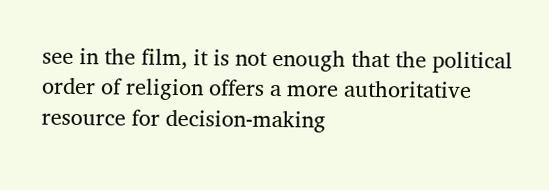see in the film, it is not enough that the political order of religion offers a more authoritative resource for decision-making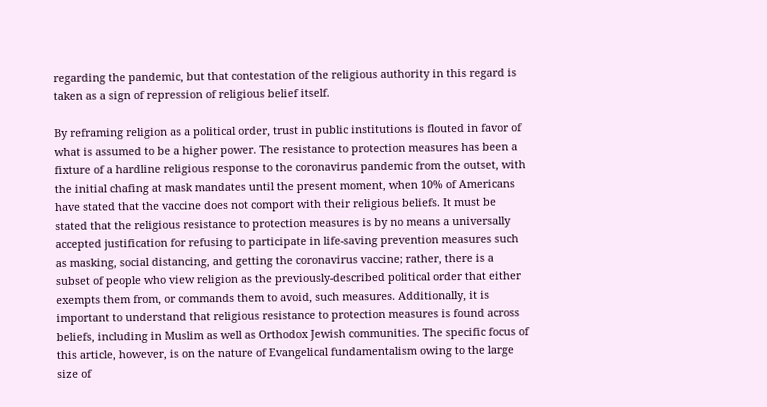regarding the pandemic, but that contestation of the religious authority in this regard is taken as a sign of repression of religious belief itself.

By reframing religion as a political order, trust in public institutions is flouted in favor of what is assumed to be a higher power. The resistance to protection measures has been a fixture of a hardline religious response to the coronavirus pandemic from the outset, with the initial chafing at mask mandates until the present moment, when 10% of Americans have stated that the vaccine does not comport with their religious beliefs. It must be stated that the religious resistance to protection measures is by no means a universally accepted justification for refusing to participate in life-saving prevention measures such as masking, social distancing, and getting the coronavirus vaccine; rather, there is a subset of people who view religion as the previously-described political order that either exempts them from, or commands them to avoid, such measures. Additionally, it is important to understand that religious resistance to protection measures is found across beliefs, including in Muslim as well as Orthodox Jewish communities. The specific focus of this article, however, is on the nature of Evangelical fundamentalism owing to the large size of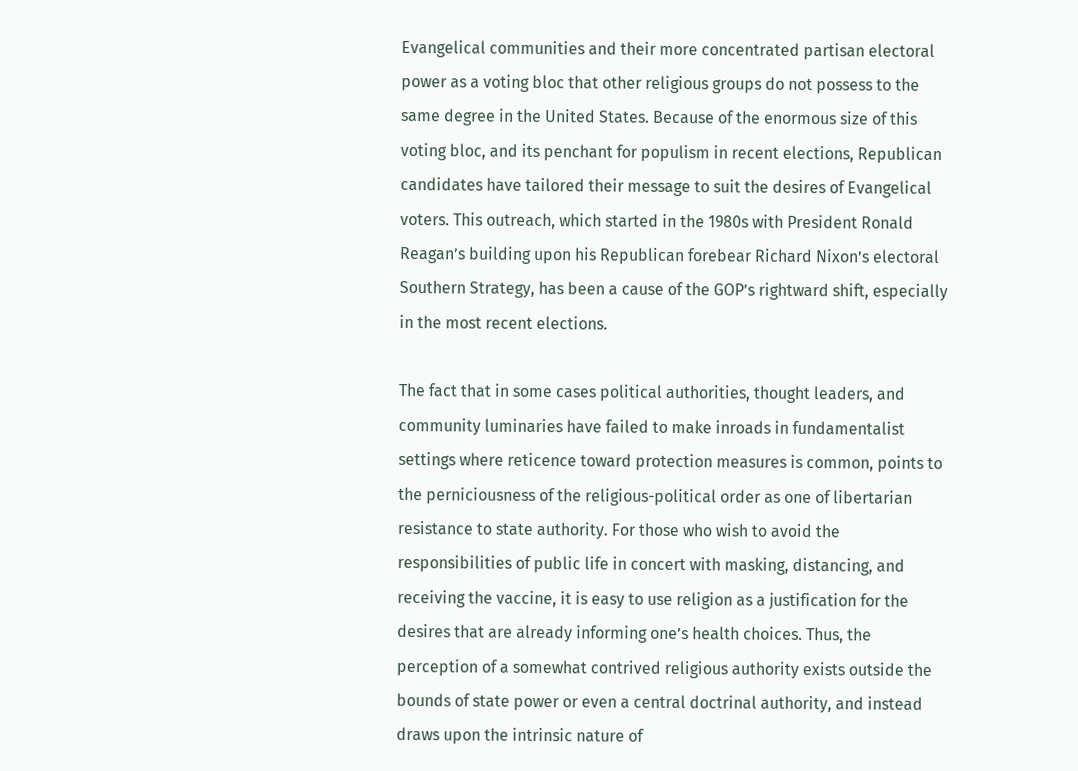Evangelical communities and their more concentrated partisan electoral power as a voting bloc that other religious groups do not possess to the same degree in the United States. Because of the enormous size of this voting bloc, and its penchant for populism in recent elections, Republican candidates have tailored their message to suit the desires of Evangelical voters. This outreach, which started in the 1980s with President Ronald Reagan’s building upon his Republican forebear Richard Nixon’s electoral Southern Strategy, has been a cause of the GOP’s rightward shift, especially in the most recent elections.

The fact that in some cases political authorities, thought leaders, and community luminaries have failed to make inroads in fundamentalist settings where reticence toward protection measures is common, points to the perniciousness of the religious-political order as one of libertarian resistance to state authority. For those who wish to avoid the responsibilities of public life in concert with masking, distancing, and receiving the vaccine, it is easy to use religion as a justification for the desires that are already informing one’s health choices. Thus, the perception of a somewhat contrived religious authority exists outside the bounds of state power or even a central doctrinal authority, and instead draws upon the intrinsic nature of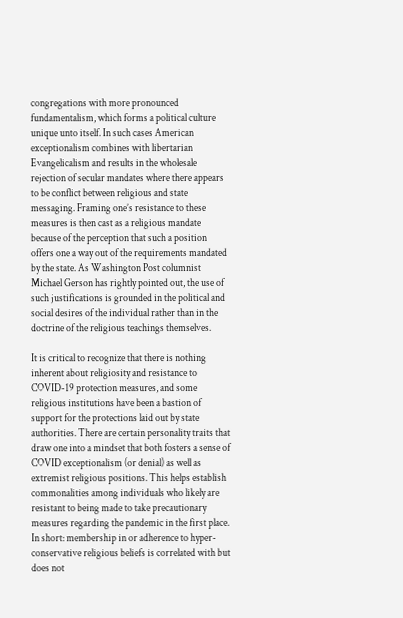congregations with more pronounced fundamentalism, which forms a political culture unique unto itself. In such cases American exceptionalism combines with libertarian Evangelicalism and results in the wholesale rejection of secular mandates where there appears to be conflict between religious and state messaging. Framing one’s resistance to these measures is then cast as a religious mandate because of the perception that such a position offers one a way out of the requirements mandated by the state. As Washington Post columnist Michael Gerson has rightly pointed out, the use of such justifications is grounded in the political and social desires of the individual rather than in the doctrine of the religious teachings themselves.

It is critical to recognize that there is nothing inherent about religiosity and resistance to COVID-19 protection measures, and some religious institutions have been a bastion of support for the protections laid out by state authorities. There are certain personality traits that draw one into a mindset that both fosters a sense of COVID exceptionalism (or denial) as well as extremist religious positions. This helps establish commonalities among individuals who likely are resistant to being made to take precautionary measures regarding the pandemic in the first place. In short: membership in or adherence to hyper-conservative religious beliefs is correlated with but does not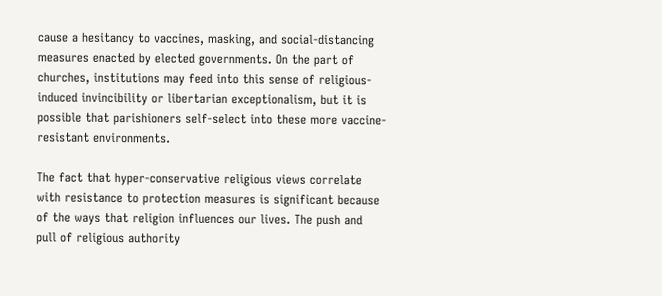cause a hesitancy to vaccines, masking, and social-distancing measures enacted by elected governments. On the part of churches, institutions may feed into this sense of religious-induced invincibility or libertarian exceptionalism, but it is possible that parishioners self-select into these more vaccine-resistant environments.

The fact that hyper-conservative religious views correlate with resistance to protection measures is significant because of the ways that religion influences our lives. The push and pull of religious authority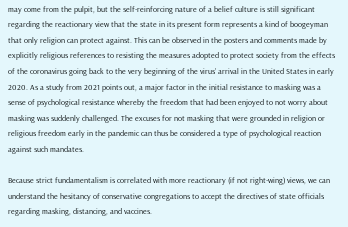may come from the pulpit, but the self-reinforcing nature of a belief culture is still significant regarding the reactionary view that the state in its present form represents a kind of boogeyman that only religion can protect against. This can be observed in the posters and comments made by explicitly religious references to resisting the measures adopted to protect society from the effects of the coronavirus going back to the very beginning of the virus’ arrival in the United States in early 2020. As a study from 2021 points out, a major factor in the initial resistance to masking was a sense of psychological resistance whereby the freedom that had been enjoyed to not worry about masking was suddenly challenged. The excuses for not masking that were grounded in religion or religious freedom early in the pandemic can thus be considered a type of psychological reaction against such mandates.

Because strict fundamentalism is correlated with more reactionary (if not right-wing) views, we can understand the hesitancy of conservative congregations to accept the directives of state officials regarding masking, distancing, and vaccines.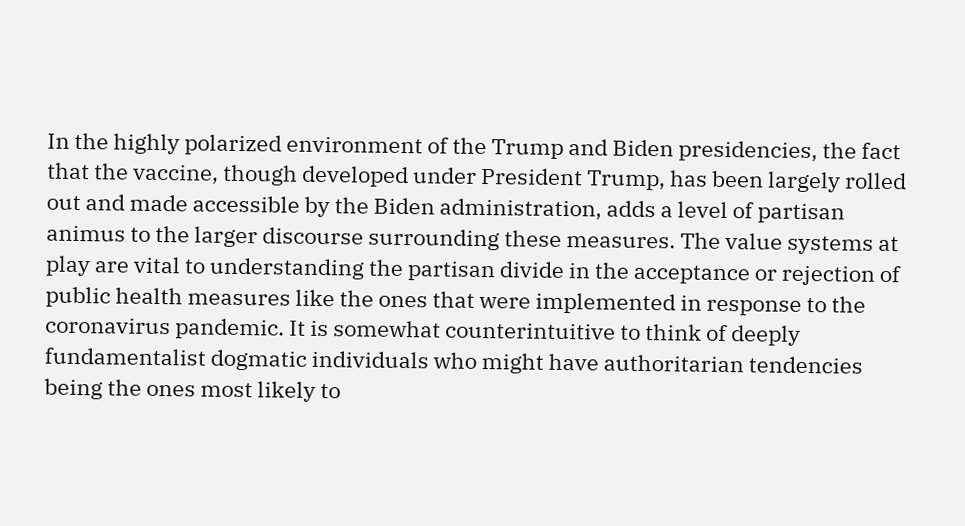In the highly polarized environment of the Trump and Biden presidencies, the fact that the vaccine, though developed under President Trump, has been largely rolled out and made accessible by the Biden administration, adds a level of partisan animus to the larger discourse surrounding these measures. The value systems at play are vital to understanding the partisan divide in the acceptance or rejection of public health measures like the ones that were implemented in response to the coronavirus pandemic. It is somewhat counterintuitive to think of deeply fundamentalist dogmatic individuals who might have authoritarian tendencies being the ones most likely to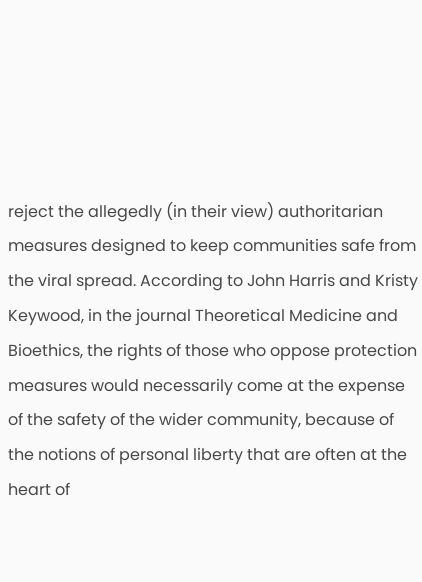reject the allegedly (in their view) authoritarian measures designed to keep communities safe from the viral spread. According to John Harris and Kristy Keywood, in the journal Theoretical Medicine and Bioethics, the rights of those who oppose protection measures would necessarily come at the expense of the safety of the wider community, because of the notions of personal liberty that are often at the heart of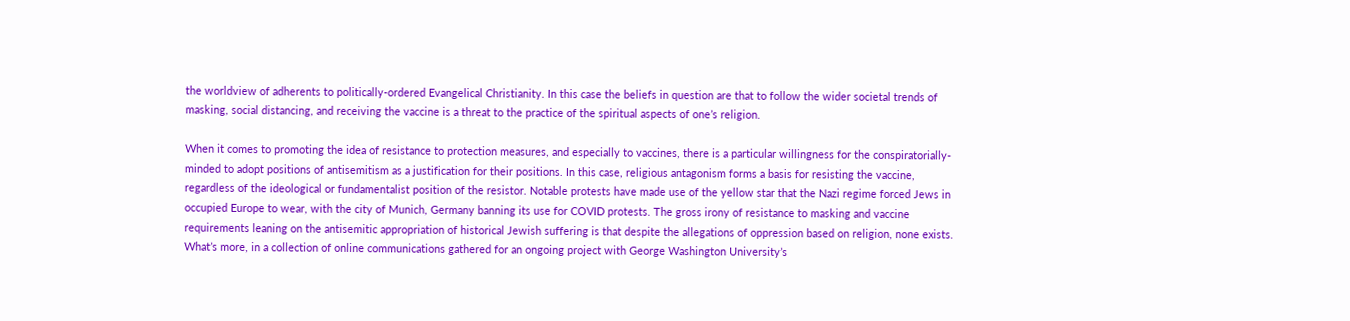the worldview of adherents to politically-ordered Evangelical Christianity. In this case the beliefs in question are that to follow the wider societal trends of masking, social distancing, and receiving the vaccine is a threat to the practice of the spiritual aspects of one’s religion.

When it comes to promoting the idea of resistance to protection measures, and especially to vaccines, there is a particular willingness for the conspiratorially-minded to adopt positions of antisemitism as a justification for their positions. In this case, religious antagonism forms a basis for resisting the vaccine, regardless of the ideological or fundamentalist position of the resistor. Notable protests have made use of the yellow star that the Nazi regime forced Jews in occupied Europe to wear, with the city of Munich, Germany banning its use for COVID protests. The gross irony of resistance to masking and vaccine requirements leaning on the antisemitic appropriation of historical Jewish suffering is that despite the allegations of oppression based on religion, none exists. What’s more, in a collection of online communications gathered for an ongoing project with George Washington University’s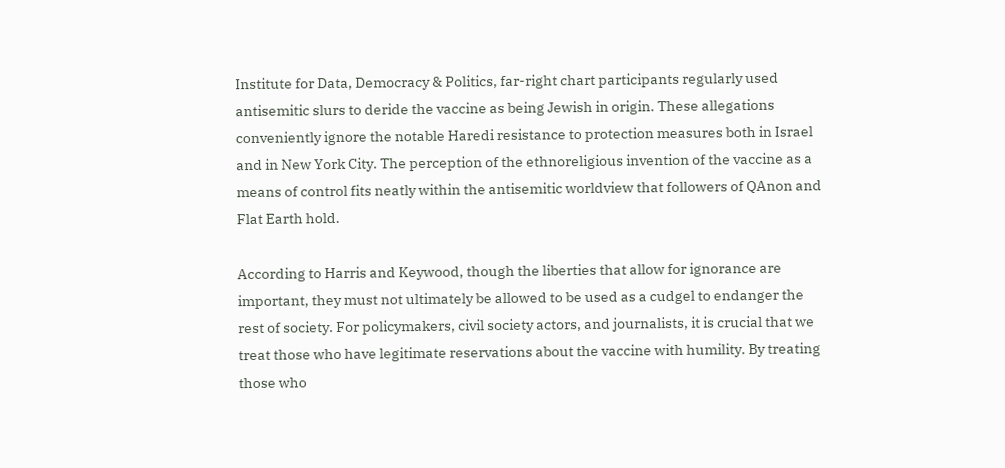Institute for Data, Democracy & Politics, far-right chart participants regularly used antisemitic slurs to deride the vaccine as being Jewish in origin. These allegations conveniently ignore the notable Haredi resistance to protection measures both in Israel and in New York City. The perception of the ethnoreligious invention of the vaccine as a means of control fits neatly within the antisemitic worldview that followers of QAnon and Flat Earth hold.

According to Harris and Keywood, though the liberties that allow for ignorance are important, they must not ultimately be allowed to be used as a cudgel to endanger the rest of society. For policymakers, civil society actors, and journalists, it is crucial that we treat those who have legitimate reservations about the vaccine with humility. By treating those who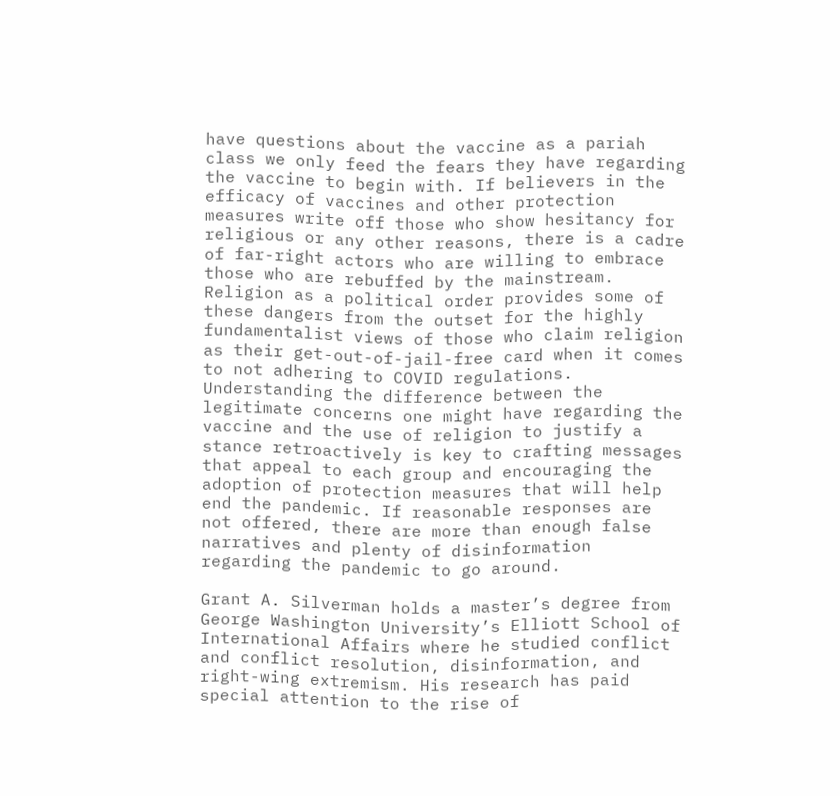have questions about the vaccine as a pariah class we only feed the fears they have regarding the vaccine to begin with. If believers in the efficacy of vaccines and other protection measures write off those who show hesitancy for religious or any other reasons, there is a cadre of far-right actors who are willing to embrace those who are rebuffed by the mainstream. Religion as a political order provides some of these dangers from the outset for the highly fundamentalist views of those who claim religion as their get-out-of-jail-free card when it comes to not adhering to COVID regulations. Understanding the difference between the legitimate concerns one might have regarding the vaccine and the use of religion to justify a stance retroactively is key to crafting messages that appeal to each group and encouraging the adoption of protection measures that will help end the pandemic. If reasonable responses are not offered, there are more than enough false narratives and plenty of disinformation regarding the pandemic to go around.

Grant A. Silverman holds a master’s degree from George Washington University’s Elliott School of International Affairs where he studied conflict and conflict resolution, disinformation, and right-wing extremism. His research has paid special attention to the rise of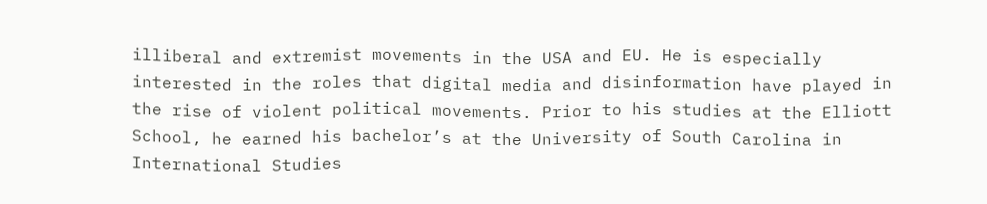illiberal and extremist movements in the USA and EU. He is especially interested in the roles that digital media and disinformation have played in the rise of violent political movements. Prior to his studies at the Elliott School, he earned his bachelor’s at the University of South Carolina in International Studies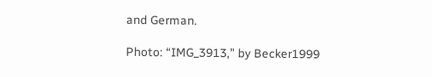and German.

Photo: “IMG_3913,” by Becker1999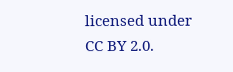licensed under CC BY 2.0.